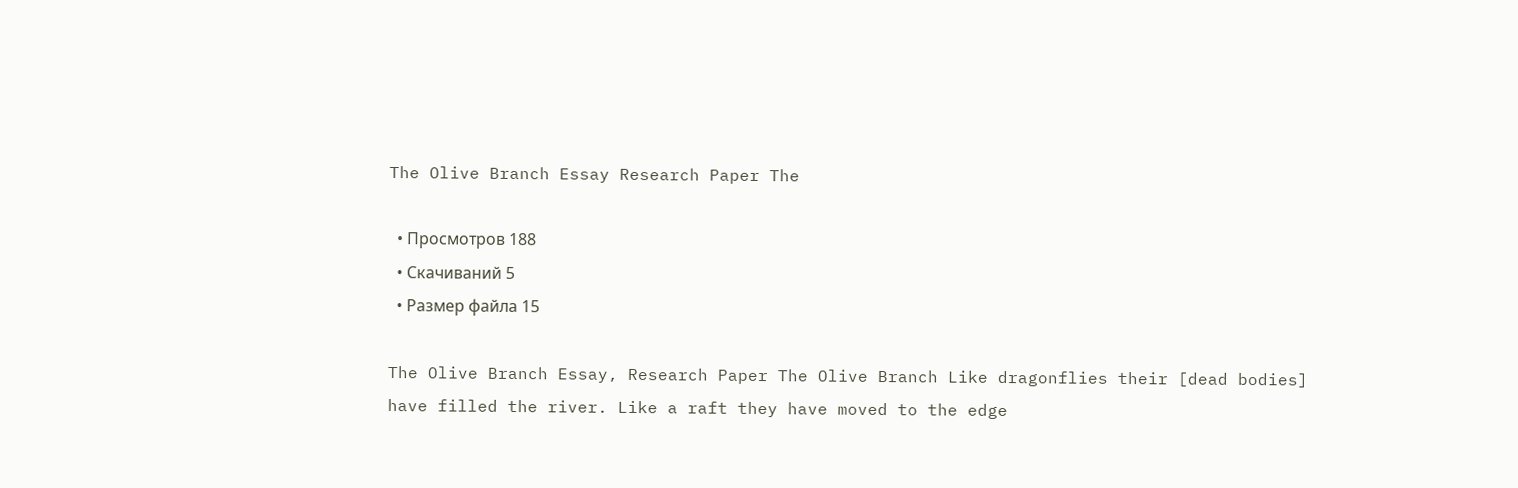The Olive Branch Essay Research Paper The

  • Просмотров 188
  • Скачиваний 5
  • Размер файла 15

The Olive Branch Essay, Research Paper The Olive Branch Like dragonflies their [dead bodies] have filled the river. Like a raft they have moved to the edge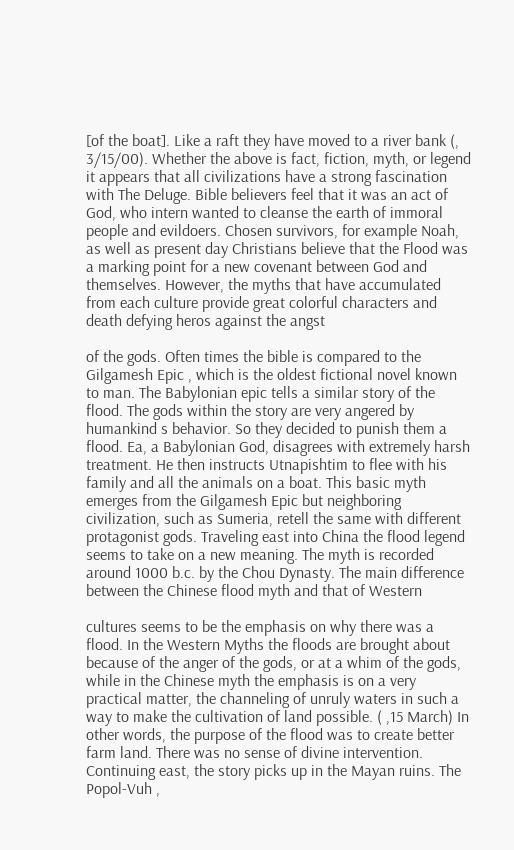[of the boat]. Like a raft they have moved to a river bank (, 3/15/00). Whether the above is fact, fiction, myth, or legend it appears that all civilizations have a strong fascination with The Deluge. Bible believers feel that it was an act of God, who intern wanted to cleanse the earth of immoral people and evildoers. Chosen survivors, for example Noah, as well as present day Christians believe that the Flood was a marking point for a new covenant between God and themselves. However, the myths that have accumulated from each culture provide great colorful characters and death defying heros against the angst

of the gods. Often times the bible is compared to the Gilgamesh Epic , which is the oldest fictional novel known to man. The Babylonian epic tells a similar story of the flood. The gods within the story are very angered by humankind s behavior. So they decided to punish them a flood. Ea, a Babylonian God, disagrees with extremely harsh treatment. He then instructs Utnapishtim to flee with his family and all the animals on a boat. This basic myth emerges from the Gilgamesh Epic but neighboring civilization, such as Sumeria, retell the same with different protagonist gods. Traveling east into China the flood legend seems to take on a new meaning. The myth is recorded around 1000 b.c. by the Chou Dynasty. The main difference between the Chinese flood myth and that of Western

cultures seems to be the emphasis on why there was a flood. In the Western Myths the floods are brought about because of the anger of the gods, or at a whim of the gods, while in the Chinese myth the emphasis is on a very practical matter, the channeling of unruly waters in such a way to make the cultivation of land possible. ( ,15 March) In other words, the purpose of the flood was to create better farm land. There was no sense of divine intervention. Continuing east, the story picks up in the Mayan ruins. The Popol-Vuh ,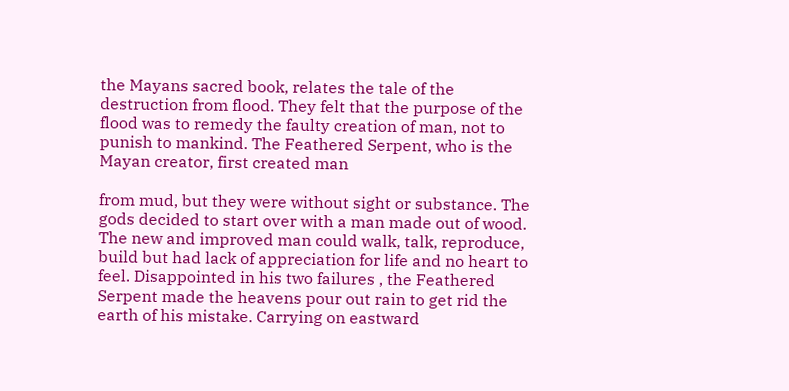the Mayans sacred book, relates the tale of the destruction from flood. They felt that the purpose of the flood was to remedy the faulty creation of man, not to punish to mankind. The Feathered Serpent, who is the Mayan creator, first created man

from mud, but they were without sight or substance. The gods decided to start over with a man made out of wood. The new and improved man could walk, talk, reproduce, build but had lack of appreciation for life and no heart to feel. Disappointed in his two failures , the Feathered Serpent made the heavens pour out rain to get rid the earth of his mistake. Carrying on eastward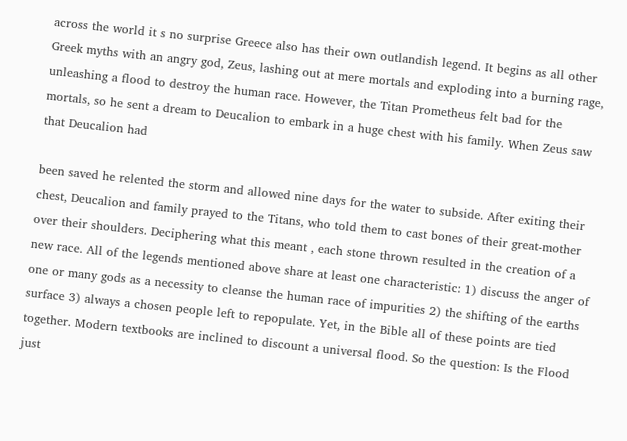across the world it s no surprise Greece also has their own outlandish legend. It begins as all other Greek myths with an angry god, Zeus, lashing out at mere mortals and exploding into a burning rage, unleashing a flood to destroy the human race. However, the Titan Prometheus felt bad for the mortals, so he sent a dream to Deucalion to embark in a huge chest with his family. When Zeus saw that Deucalion had

been saved he relented the storm and allowed nine days for the water to subside. After exiting their chest, Deucalion and family prayed to the Titans, who told them to cast bones of their great-mother over their shoulders. Deciphering what this meant , each stone thrown resulted in the creation of a new race. All of the legends mentioned above share at least one characteristic: 1) discuss the anger of one or many gods as a necessity to cleanse the human race of impurities 2) the shifting of the earths surface 3) always a chosen people left to repopulate. Yet, in the Bible all of these points are tied together. Modern textbooks are inclined to discount a universal flood. So the question: Is the Flood just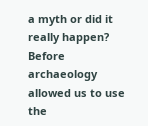a myth or did it really happen? Before archaeology allowed us to use the